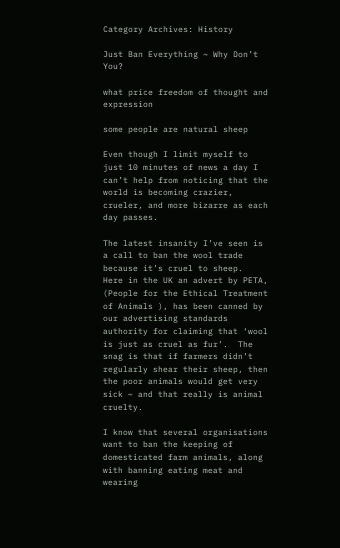Category Archives: History

Just Ban Everything ~ Why Don’t You?

what price freedom of thought and expression

some people are natural sheep

Even though I limit myself to just 10 minutes of news a day I can’t help from noticing that the world is becoming crazier, crueler, and more bizarre as each day passes.

The latest insanity I’ve seen is a call to ban the wool trade because it’s cruel to sheep.  Here in the UK an advert by PETA, (People for the Ethical Treatment of Animals ), has been canned by our advertising standards authority for claiming that ‘wool is just as cruel as fur’.  The snag is that if farmers didn’t regularly shear their sheep, then the poor animals would get very sick ~ and that really is animal cruelty.

I know that several organisations want to ban the keeping of domesticated farm animals, along with banning eating meat and wearing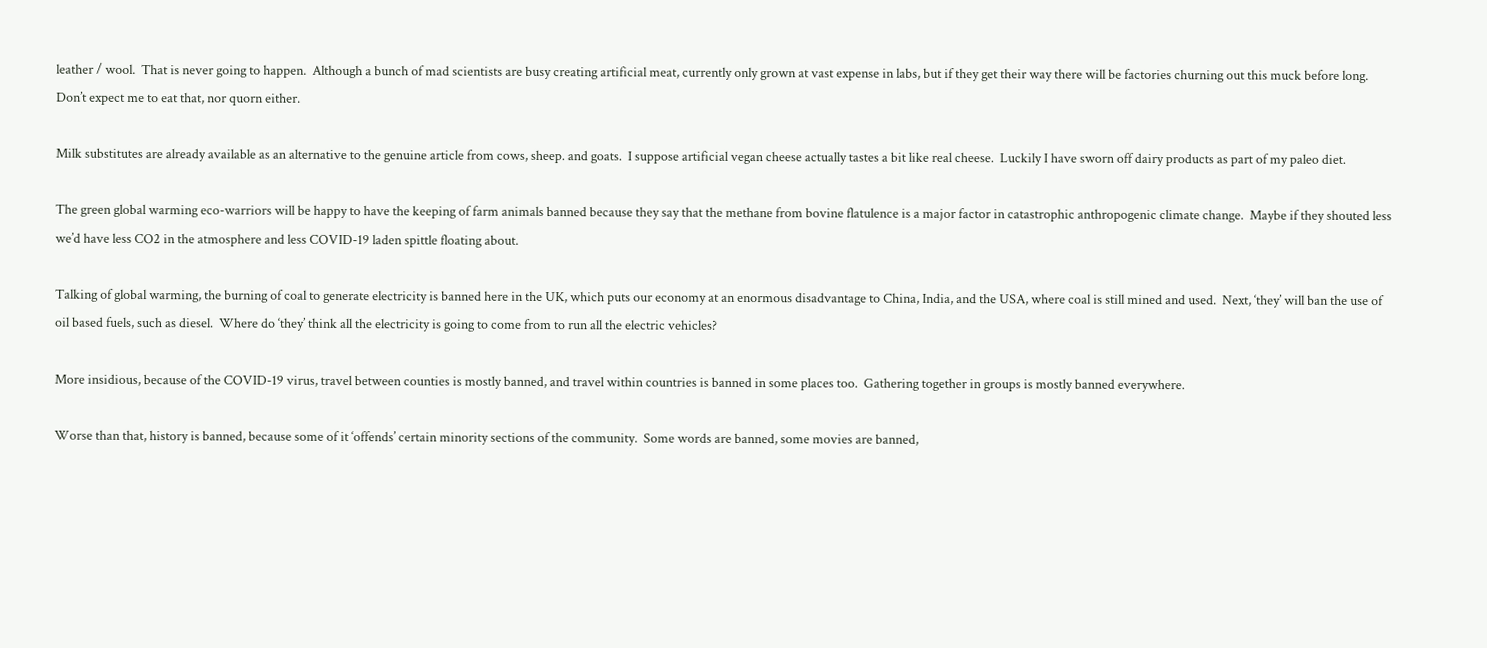leather / wool.  That is never going to happen.  Although a bunch of mad scientists are busy creating artificial meat, currently only grown at vast expense in labs, but if they get their way there will be factories churning out this muck before long.  Don’t expect me to eat that, nor quorn either.

Milk substitutes are already available as an alternative to the genuine article from cows, sheep. and goats.  I suppose artificial vegan cheese actually tastes a bit like real cheese.  Luckily I have sworn off dairy products as part of my paleo diet.

The green global warming eco-warriors will be happy to have the keeping of farm animals banned because they say that the methane from bovine flatulence is a major factor in catastrophic anthropogenic climate change.  Maybe if they shouted less we’d have less CO2 in the atmosphere and less COVID-19 laden spittle floating about.

Talking of global warming, the burning of coal to generate electricity is banned here in the UK, which puts our economy at an enormous disadvantage to China, India, and the USA, where coal is still mined and used.  Next, ‘they’ will ban the use of oil based fuels, such as diesel.  Where do ‘they’ think all the electricity is going to come from to run all the electric vehicles?

More insidious, because of the COVID-19 virus, travel between counties is mostly banned, and travel within countries is banned in some places too.  Gathering together in groups is mostly banned everywhere.

Worse than that, history is banned, because some of it ‘offends’ certain minority sections of the community.  Some words are banned, some movies are banned,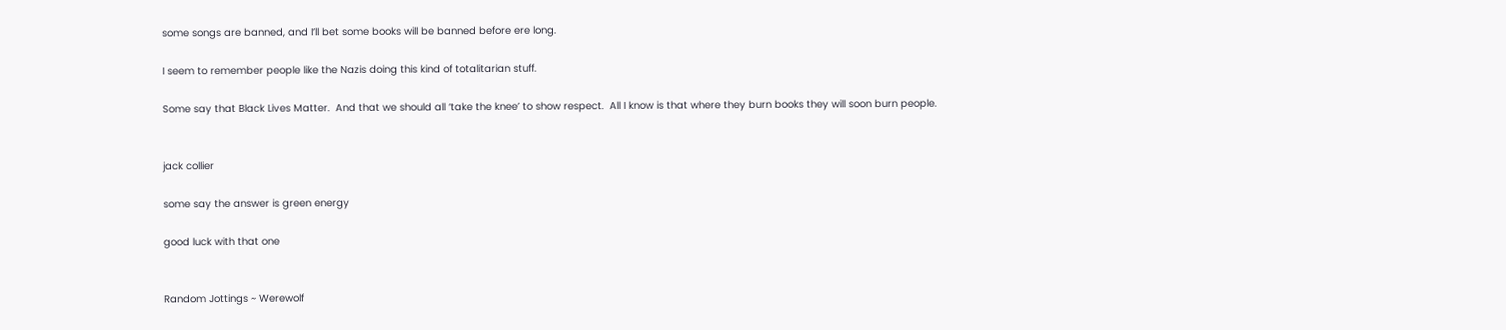some songs are banned, and I’ll bet some books will be banned before ere long.

I seem to remember people like the Nazis doing this kind of totalitarian stuff.

Some say that Black Lives Matter.  And that we should all ‘take the knee’ to show respect.  All I know is that where they burn books they will soon burn people.


jack collier

some say the answer is green energy

good luck with that one


Random Jottings ~ Werewolf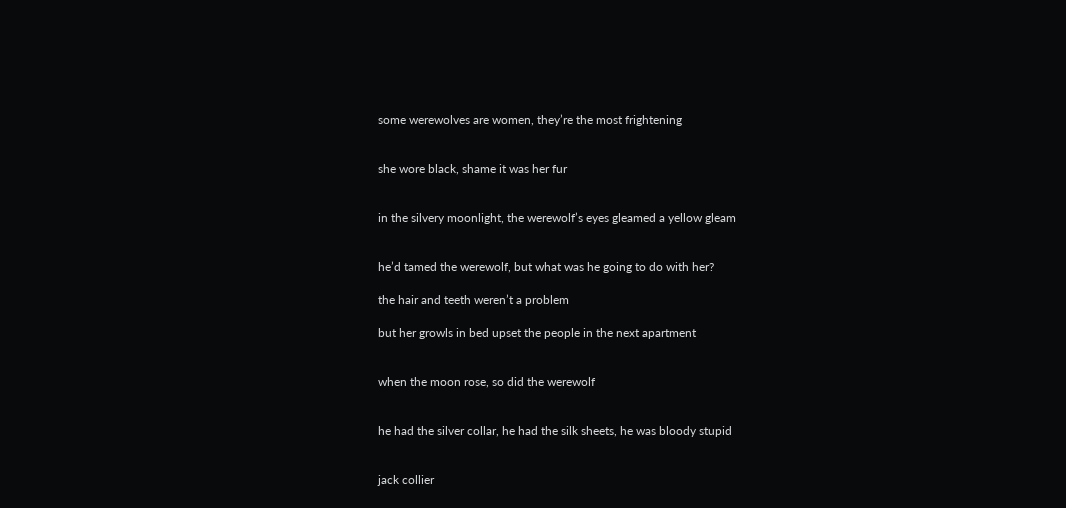some werewolves are women, they’re the most frightening


she wore black, shame it was her fur


in the silvery moonlight, the werewolf’s eyes gleamed a yellow gleam


he’d tamed the werewolf, but what was he going to do with her?

the hair and teeth weren’t a problem

but her growls in bed upset the people in the next apartment


when the moon rose, so did the werewolf


he had the silver collar, he had the silk sheets, he was bloody stupid


jack collier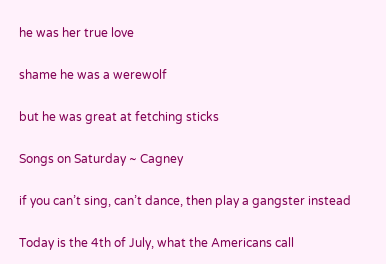he was her true love

shame he was a werewolf

but he was great at fetching sticks

Songs on Saturday ~ Cagney

if you can’t sing, can’t dance, then play a gangster instead

Today is the 4th of July, what the Americans call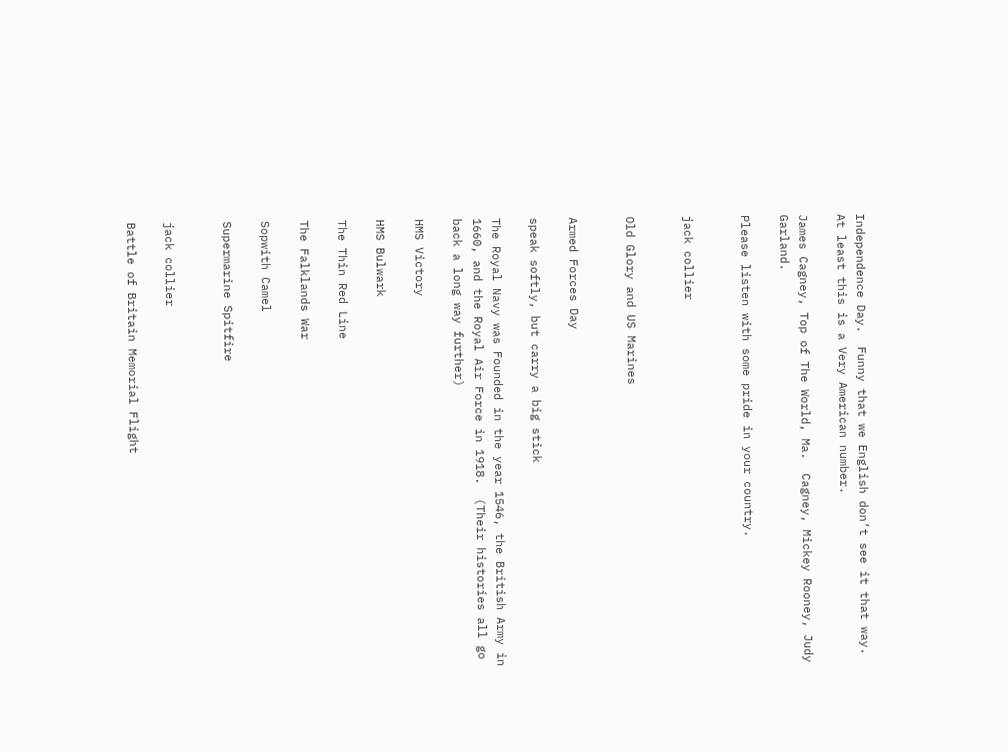Independence Day.  Funny that we English don’t see it that way.  At least this is a Very American number.

James Cagney, Top of The World, Ma.  Cagney, Mickey Rooney, Judy Garland.

Please listen with some pride in your country.


jack collier


Old Glory and US Marines


Armed Forces Day

speak softly, but carry a big stick

The Royal Navy was Founded in the year 1546, the British Army in 1660, and the Royal Air Force in 1918.  (Their histories all go back a long way further)

HMS Victory

HMS Bulwark

The Thin Red Line

The Falklands War

Sopwith Camel

Supermarine Spitfire


jack collier

Battle of Britain Memorial Flight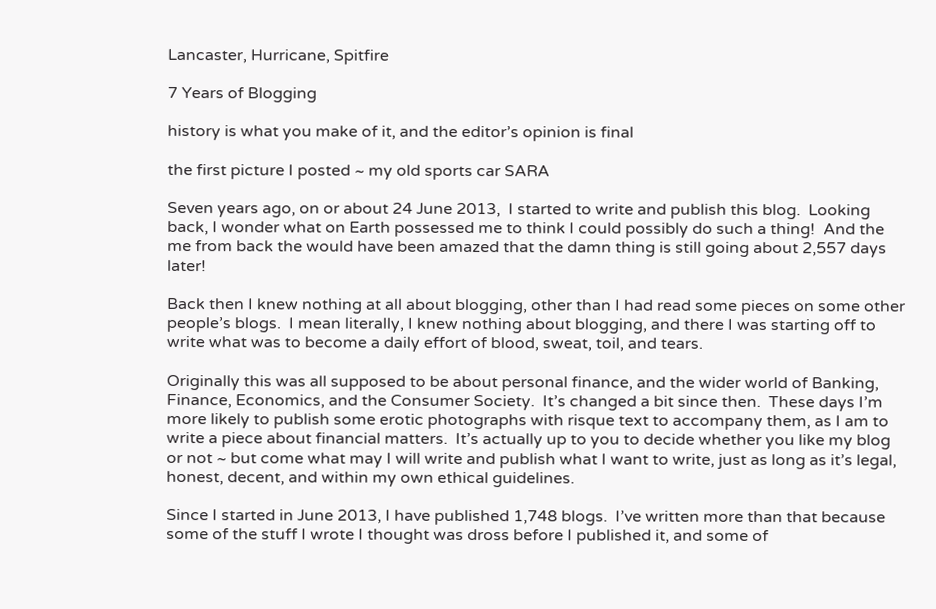Lancaster, Hurricane, Spitfire

7 Years of Blogging

history is what you make of it, and the editor’s opinion is final

the first picture I posted ~ my old sports car SARA

Seven years ago, on or about 24 June 2013,  I started to write and publish this blog.  Looking back, I wonder what on Earth possessed me to think I could possibly do such a thing!  And the me from back the would have been amazed that the damn thing is still going about 2,557 days later!

Back then I knew nothing at all about blogging, other than I had read some pieces on some other people’s blogs.  I mean literally, I knew nothing about blogging, and there I was starting off to write what was to become a daily effort of blood, sweat, toil, and tears.

Originally this was all supposed to be about personal finance, and the wider world of Banking, Finance, Economics, and the Consumer Society.  It’s changed a bit since then.  These days I’m more likely to publish some erotic photographs with risque text to accompany them, as I am to write a piece about financial matters.  It’s actually up to you to decide whether you like my blog or not ~ but come what may I will write and publish what I want to write, just as long as it’s legal, honest, decent, and within my own ethical guidelines.

Since I started in June 2013, I have published 1,748 blogs.  I’ve written more than that because some of the stuff I wrote I thought was dross before I published it, and some of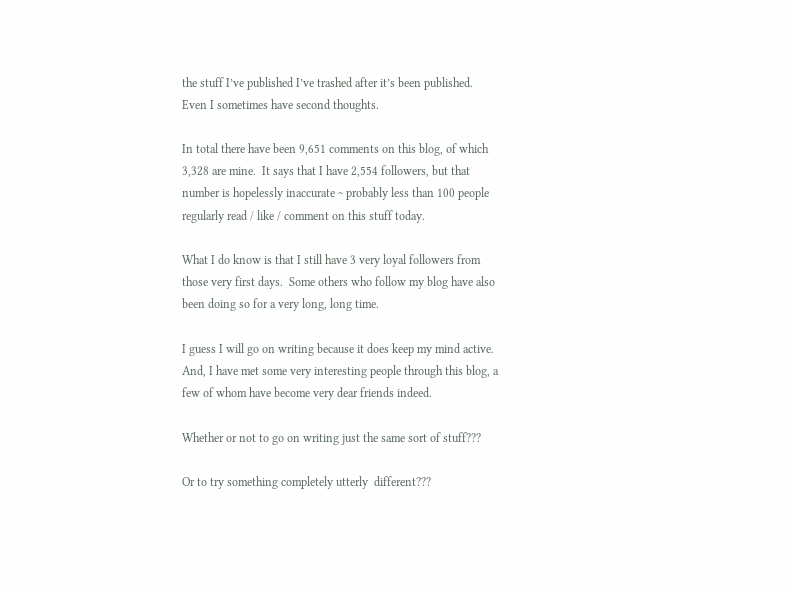the stuff I’ve published I’ve trashed after it’s been published.  Even I sometimes have second thoughts.

In total there have been 9,651 comments on this blog, of which 3,328 are mine.  It says that I have 2,554 followers, but that number is hopelessly inaccurate ~ probably less than 100 people regularly read / like / comment on this stuff today.

What I do know is that I still have 3 very loyal followers from those very first days.  Some others who follow my blog have also been doing so for a very long, long time.

I guess I will go on writing because it does keep my mind active.  And, I have met some very interesting people through this blog, a few of whom have become very dear friends indeed.

Whether or not to go on writing just the same sort of stuff???

Or to try something completely utterly  different???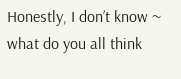Honestly, I don’t know ~ what do you all think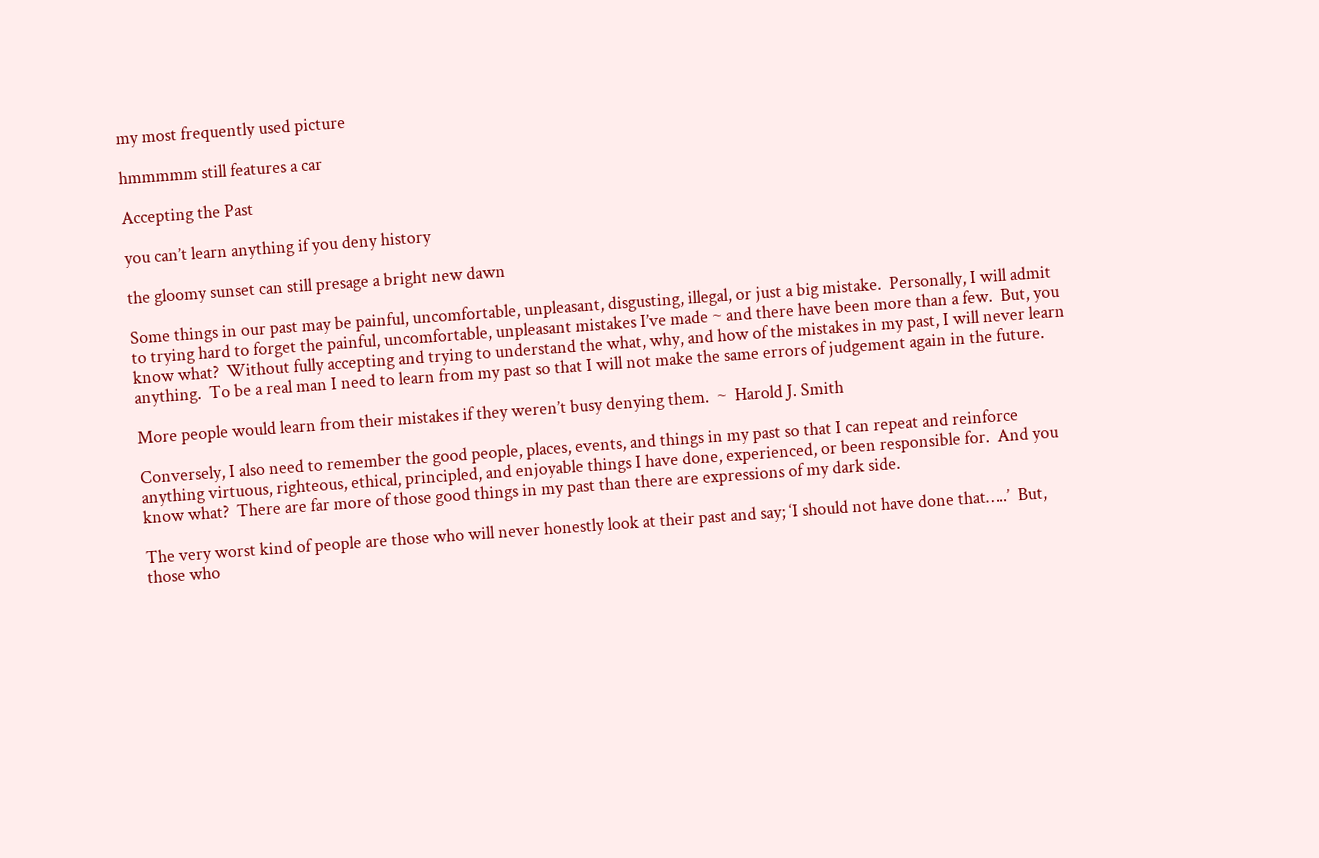my most frequently used picture

hmmmmm still features a car

Accepting the Past

you can’t learn anything if you deny history

the gloomy sunset can still presage a bright new dawn

Some things in our past may be painful, uncomfortable, unpleasant, disgusting, illegal, or just a big mistake.  Personally, I will admit to trying hard to forget the painful, uncomfortable, unpleasant mistakes I’ve made ~ and there have been more than a few.  But, you know what?  Without fully accepting and trying to understand the what, why, and how of the mistakes in my past, I will never learn anything.  To be a real man I need to learn from my past so that I will not make the same errors of judgement again in the future.

More people would learn from their mistakes if they weren’t busy denying them.  ~  Harold J. Smith

Conversely, I also need to remember the good people, places, events, and things in my past so that I can repeat and reinforce anything virtuous, righteous, ethical, principled, and enjoyable things I have done, experienced, or been responsible for.  And you know what?  There are far more of those good things in my past than there are expressions of my dark side.

The very worst kind of people are those who will never honestly look at their past and say; ‘I should not have done that…..’  But, those who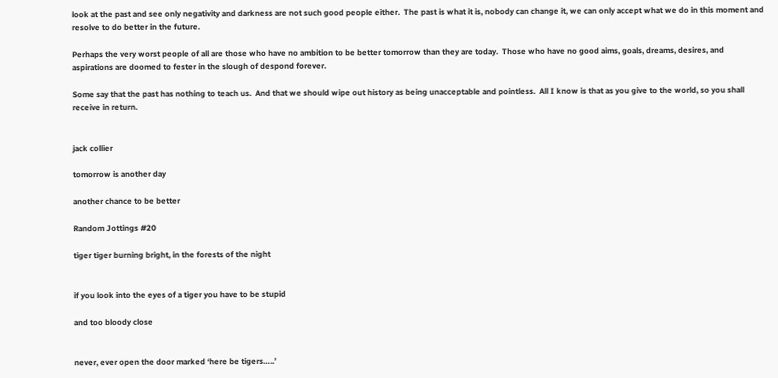look at the past and see only negativity and darkness are not such good people either.  The past is what it is, nobody can change it, we can only accept what we do in this moment and resolve to do better in the future.

Perhaps the very worst people of all are those who have no ambition to be better tomorrow than they are today.  Those who have no good aims, goals, dreams, desires, and aspirations are doomed to fester in the slough of despond forever.

Some say that the past has nothing to teach us.  And that we should wipe out history as being unacceptable and pointless.  All I know is that as you give to the world, so you shall receive in return.


jack collier

tomorrow is another day

another chance to be better

Random Jottings #20

tiger tiger burning bright, in the forests of the night


if you look into the eyes of a tiger you have to be stupid

and too bloody close


never, ever open the door marked ‘here be tigers…..’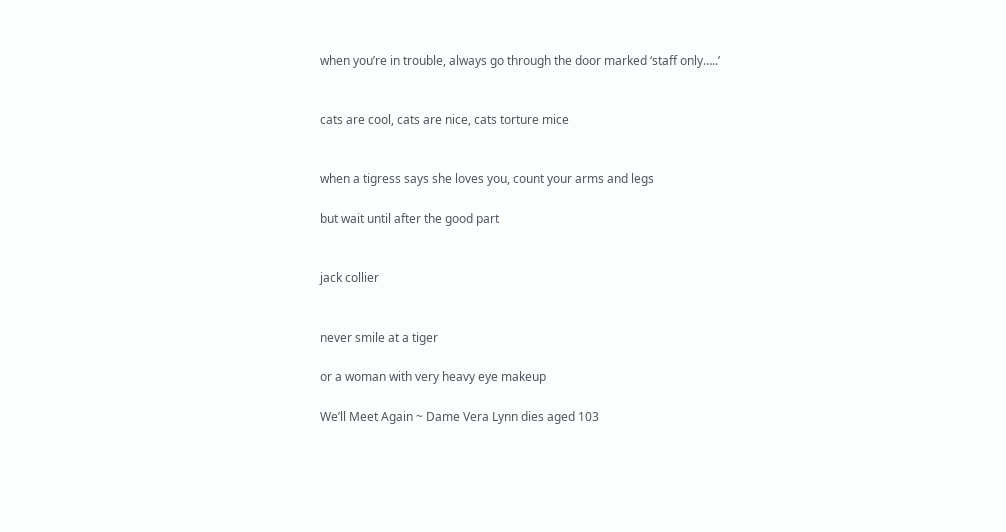when you’re in trouble, always go through the door marked ‘staff only…..’


cats are cool, cats are nice, cats torture mice


when a tigress says she loves you, count your arms and legs

but wait until after the good part


jack collier


never smile at a tiger

or a woman with very heavy eye makeup

We’ll Meet Again ~ Dame Vera Lynn dies aged 103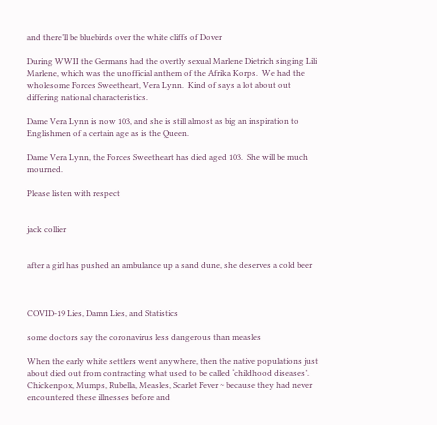and there’ll be bluebirds over the white cliffs of Dover

During WWII the Germans had the overtly sexual Marlene Dietrich singing Lili Marlene, which was the unofficial anthem of the Afrika Korps.  We had the wholesome Forces Sweetheart, Vera Lynn.  Kind of says a lot about out differing national characteristics.

Dame Vera Lynn is now 103, and she is still almost as big an inspiration to Englishmen of a certain age as is the Queen.

Dame Vera Lynn, the Forces Sweetheart has died aged 103.  She will be much mourned.

Please listen with respect


jack collier


after a girl has pushed an ambulance up a sand dune, she deserves a cold beer



COVID-19 Lies, Damn Lies, and Statistics

some doctors say the coronavirus less dangerous than measles

When the early white settlers went anywhere, then the native populations just about died out from contracting what used to be called ‘childhood diseases’.  Chickenpox, Mumps, Rubella, Measles, Scarlet Fever ~ because they had never encountered these illnesses before and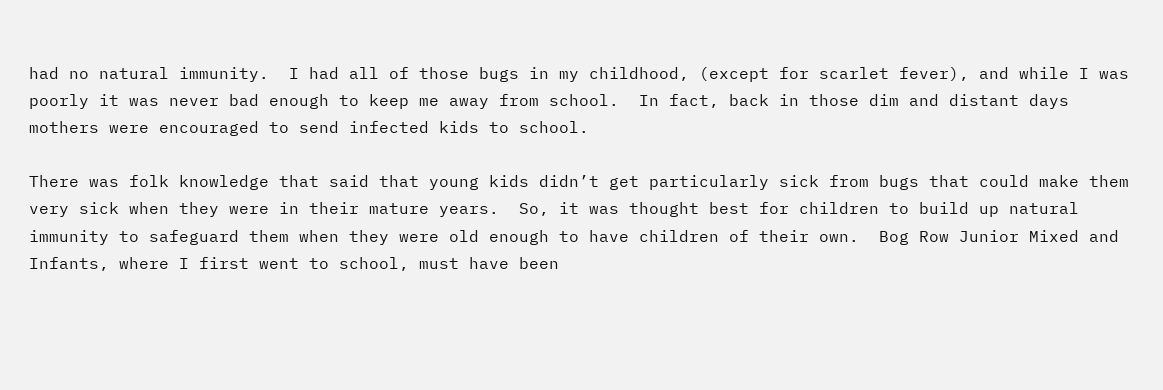had no natural immunity.  I had all of those bugs in my childhood, (except for scarlet fever), and while I was poorly it was never bad enough to keep me away from school.  In fact, back in those dim and distant days mothers were encouraged to send infected kids to school.

There was folk knowledge that said that young kids didn’t get particularly sick from bugs that could make them very sick when they were in their mature years.  So, it was thought best for children to build up natural immunity to safeguard them when they were old enough to have children of their own.  Bog Row Junior Mixed and Infants, where I first went to school, must have been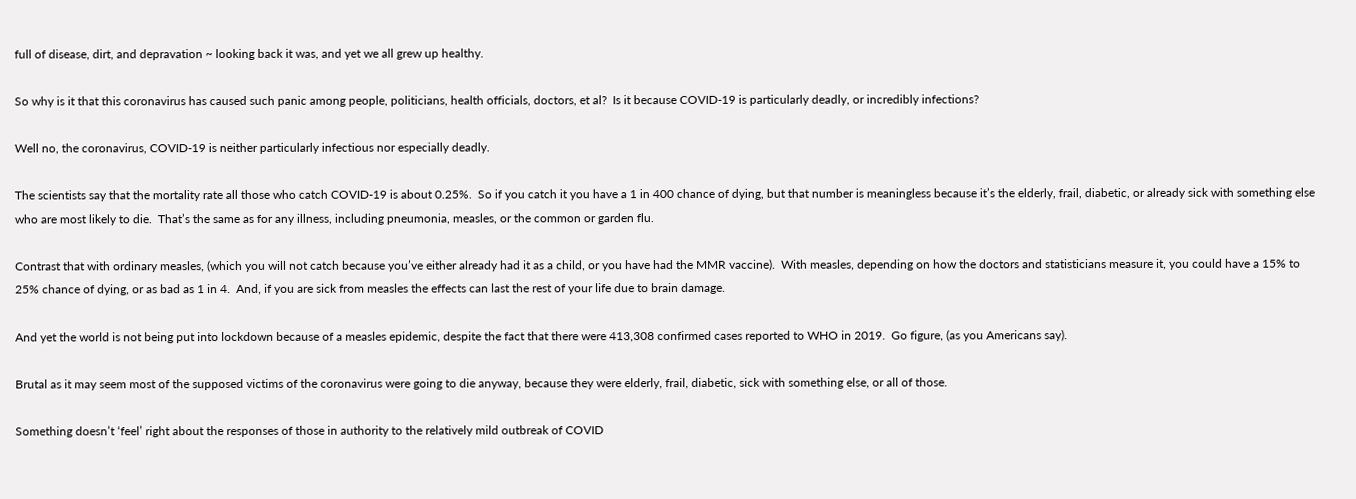full of disease, dirt, and depravation ~ looking back it was, and yet we all grew up healthy.

So why is it that this coronavirus has caused such panic among people, politicians, health officials, doctors, et al?  Is it because COVID-19 is particularly deadly, or incredibly infections?

Well no, the coronavirus, COVID-19 is neither particularly infectious nor especially deadly.

The scientists say that the mortality rate all those who catch COVID-19 is about 0.25%.  So if you catch it you have a 1 in 400 chance of dying, but that number is meaningless because it’s the elderly, frail, diabetic, or already sick with something else who are most likely to die.  That’s the same as for any illness, including pneumonia, measles, or the common or garden flu.

Contrast that with ordinary measles, (which you will not catch because you’ve either already had it as a child, or you have had the MMR vaccine).  With measles, depending on how the doctors and statisticians measure it, you could have a 15% to 25% chance of dying, or as bad as 1 in 4.  And, if you are sick from measles the effects can last the rest of your life due to brain damage.

And yet the world is not being put into lockdown because of a measles epidemic, despite the fact that there were 413,308 confirmed cases reported to WHO in 2019.  Go figure, (as you Americans say).

Brutal as it may seem most of the supposed victims of the coronavirus were going to die anyway, because they were elderly, frail, diabetic, sick with something else, or all of those.

Something doesn’t ‘feel’ right about the responses of those in authority to the relatively mild outbreak of COVID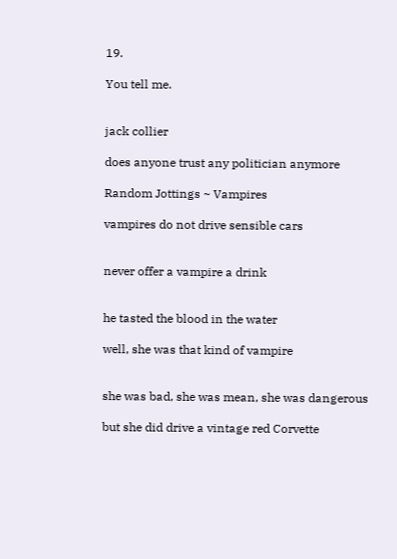19.

You tell me.


jack collier

does anyone trust any politician anymore

Random Jottings ~ Vampires

vampires do not drive sensible cars


never offer a vampire a drink


he tasted the blood in the water

well, she was that kind of vampire


she was bad, she was mean, she was dangerous

but she did drive a vintage red Corvette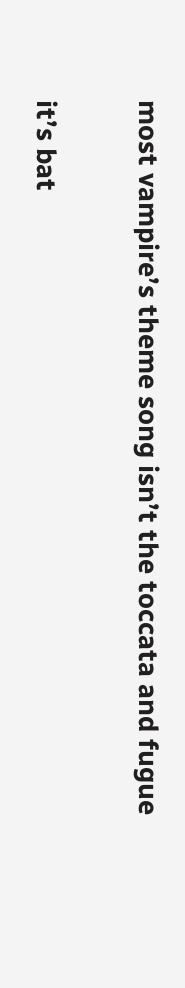most vampire’s theme song isn’t the toccata and fugue

it’s bat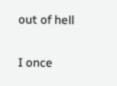out of hell

I once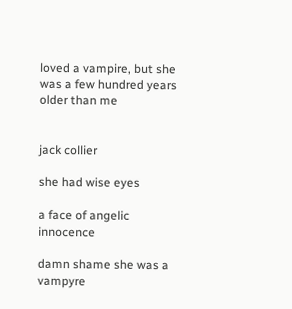loved a vampire, but she was a few hundred years older than me


jack collier

she had wise eyes

a face of angelic innocence

damn shame she was a vampyre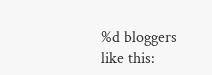%d bloggers like this: